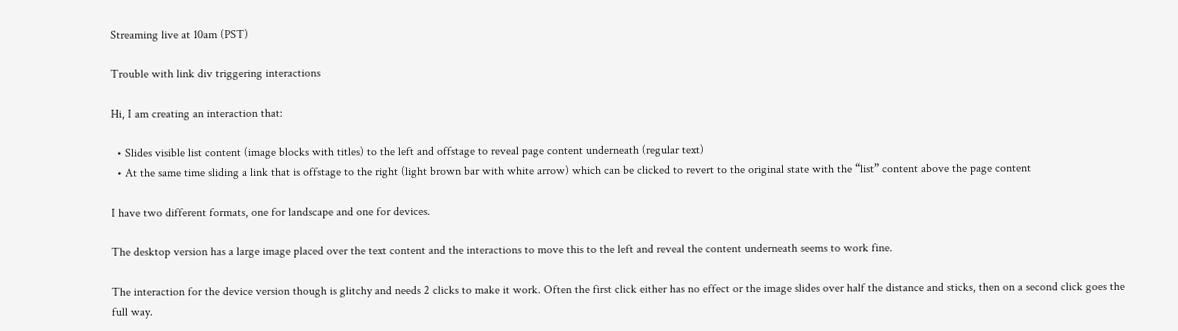Streaming live at 10am (PST)

Trouble with link div triggering interactions

Hi, I am creating an interaction that:

  • Slides visible list content (image blocks with titles) to the left and offstage to reveal page content underneath (regular text)
  • At the same time sliding a link that is offstage to the right (light brown bar with white arrow) which can be clicked to revert to the original state with the “list” content above the page content

I have two different formats, one for landscape and one for devices.

The desktop version has a large image placed over the text content and the interactions to move this to the left and reveal the content underneath seems to work fine.

The interaction for the device version though is glitchy and needs 2 clicks to make it work. Often the first click either has no effect or the image slides over half the distance and sticks, then on a second click goes the full way.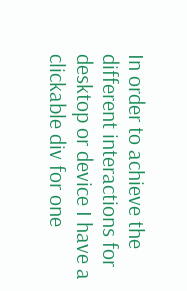In order to achieve the different interactions for desktop or device I have a clickable div for one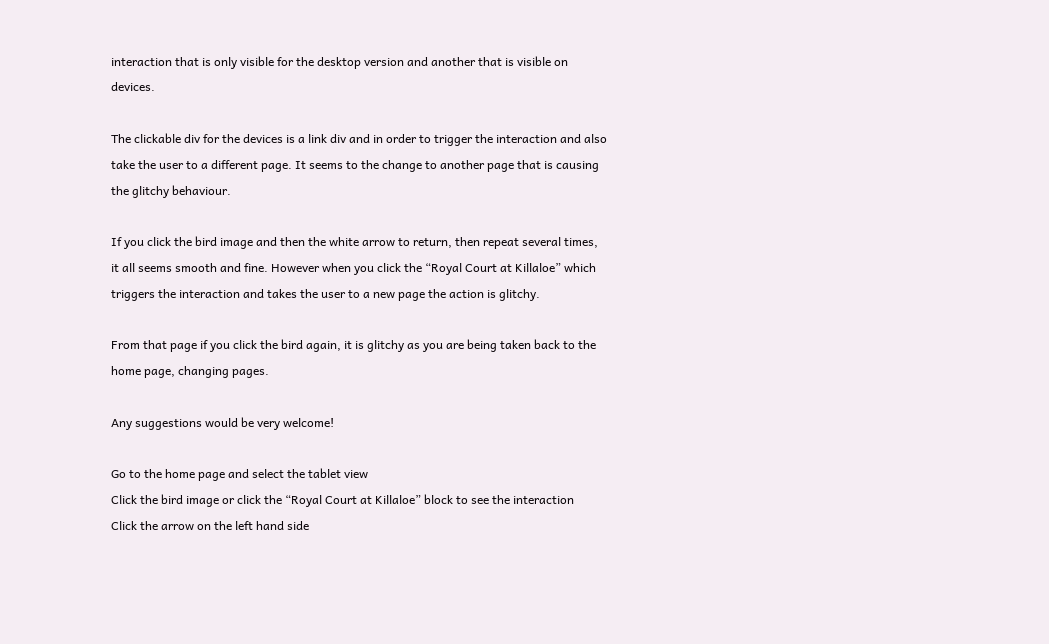interaction that is only visible for the desktop version and another that is visible on devices.

The clickable div for the devices is a link div and in order to trigger the interaction and also take the user to a different page. It seems to the change to another page that is causing the glitchy behaviour.

If you click the bird image and then the white arrow to return, then repeat several times, it all seems smooth and fine. However when you click the “Royal Court at Killaloe” which triggers the interaction and takes the user to a new page the action is glitchy.

From that page if you click the bird again, it is glitchy as you are being taken back to the home page, changing pages.

Any suggestions would be very welcome!

Go to the home page and select the tablet view
Click the bird image or click the “Royal Court at Killaloe” block to see the interaction
Click the arrow on the left hand side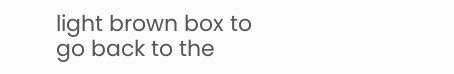light brown box to go back to the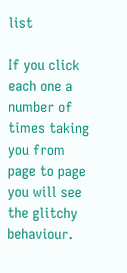list

If you click each one a number of times taking you from page to page you will see the glitchy behaviour.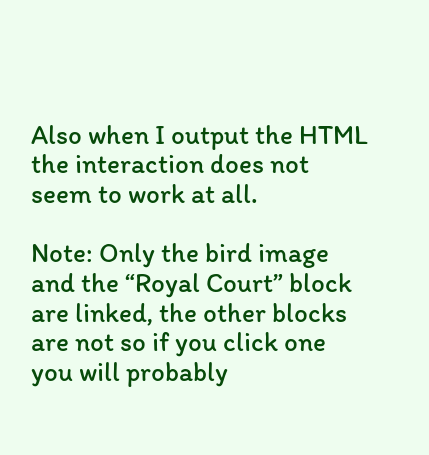Also when I output the HTML the interaction does not seem to work at all.

Note: Only the bird image and the “Royal Court” block are linked, the other blocks are not so if you click one you will probably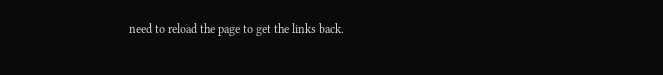need to reload the page to get the links back.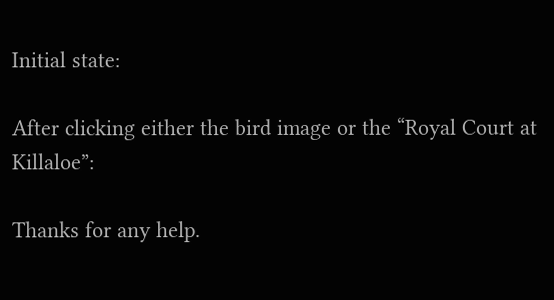Initial state:

After clicking either the bird image or the “Royal Court at Killaloe”:

Thanks for any help.